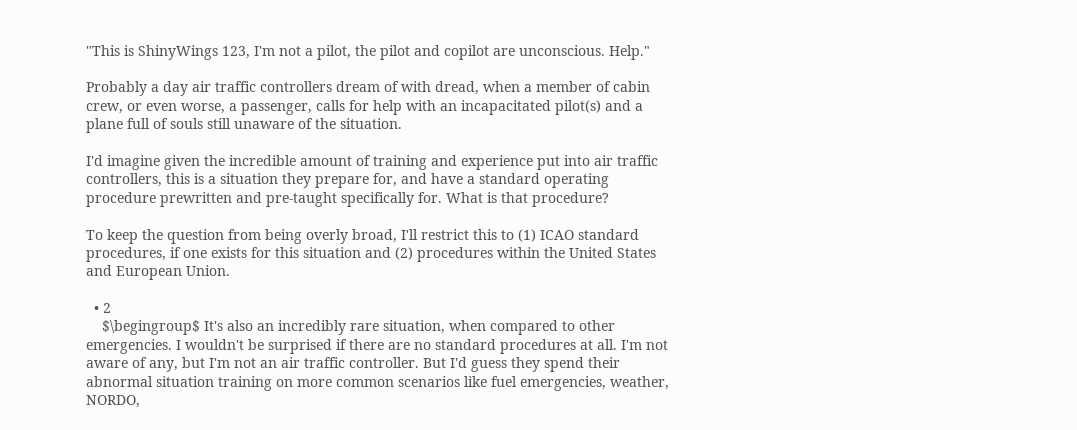"This is ShinyWings 123, I'm not a pilot, the pilot and copilot are unconscious. Help."

Probably a day air traffic controllers dream of with dread, when a member of cabin crew, or even worse, a passenger, calls for help with an incapacitated pilot(s) and a plane full of souls still unaware of the situation.

I'd imagine given the incredible amount of training and experience put into air traffic controllers, this is a situation they prepare for, and have a standard operating procedure prewritten and pre-taught specifically for. What is that procedure?

To keep the question from being overly broad, I'll restrict this to (1) ICAO standard procedures, if one exists for this situation and (2) procedures within the United States and European Union.

  • 2
    $\begingroup$ It's also an incredibly rare situation, when compared to other emergencies. I wouldn't be surprised if there are no standard procedures at all. I'm not aware of any, but I'm not an air traffic controller. But I'd guess they spend their abnormal situation training on more common scenarios like fuel emergencies, weather, NORDO,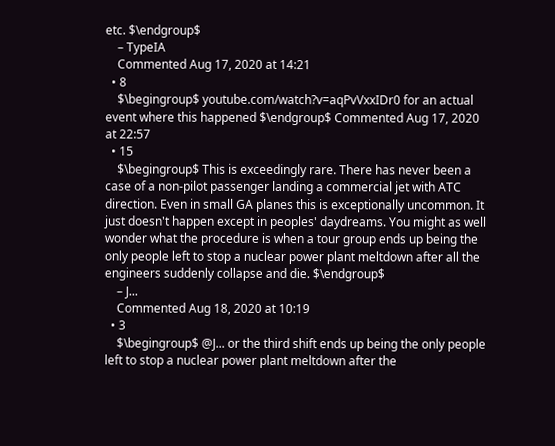etc. $\endgroup$
    – TypeIA
    Commented Aug 17, 2020 at 14:21
  • 8
    $\begingroup$ youtube.com/watch?v=aqPvVxxIDr0 for an actual event where this happened $\endgroup$ Commented Aug 17, 2020 at 22:57
  • 15
    $\begingroup$ This is exceedingly rare. There has never been a case of a non-pilot passenger landing a commercial jet with ATC direction. Even in small GA planes this is exceptionally uncommon. It just doesn't happen except in peoples' daydreams. You might as well wonder what the procedure is when a tour group ends up being the only people left to stop a nuclear power plant meltdown after all the engineers suddenly collapse and die. $\endgroup$
    – J...
    Commented Aug 18, 2020 at 10:19
  • 3
    $\begingroup$ @J... or the third shift ends up being the only people left to stop a nuclear power plant meltdown after the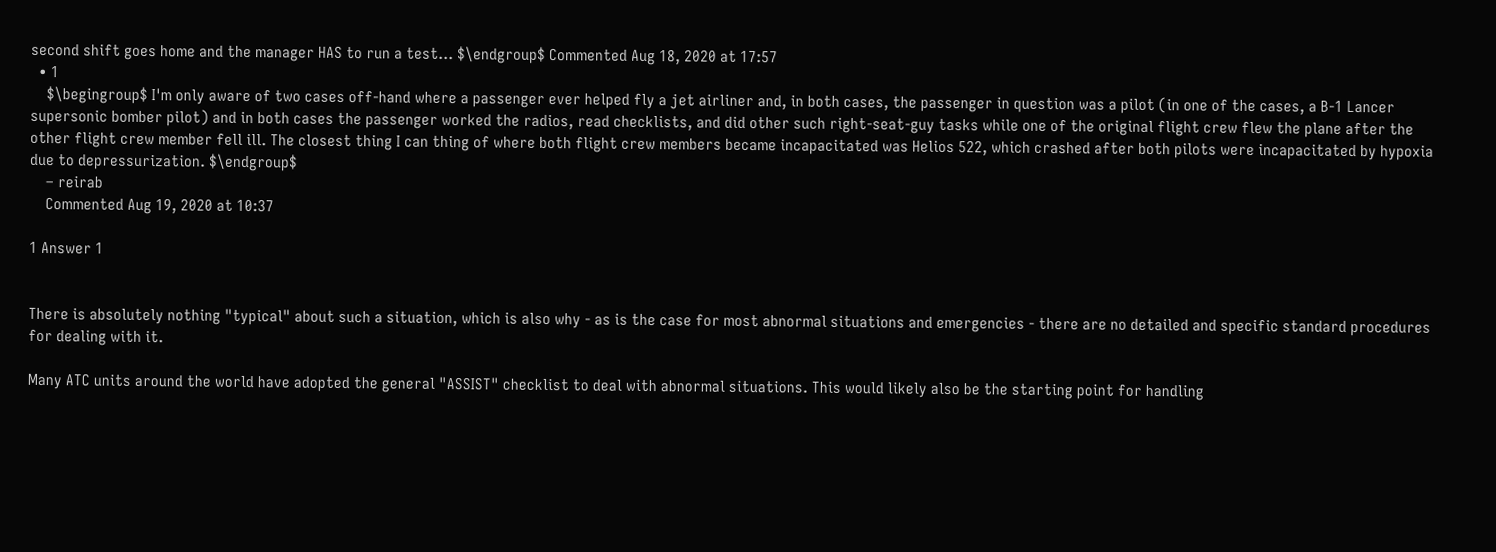second shift goes home and the manager HAS to run a test... $\endgroup$ Commented Aug 18, 2020 at 17:57
  • 1
    $\begingroup$ I'm only aware of two cases off-hand where a passenger ever helped fly a jet airliner and, in both cases, the passenger in question was a pilot (in one of the cases, a B-1 Lancer supersonic bomber pilot) and in both cases the passenger worked the radios, read checklists, and did other such right-seat-guy tasks while one of the original flight crew flew the plane after the other flight crew member fell ill. The closest thing I can thing of where both flight crew members became incapacitated was Helios 522, which crashed after both pilots were incapacitated by hypoxia due to depressurization. $\endgroup$
    – reirab
    Commented Aug 19, 2020 at 10:37

1 Answer 1


There is absolutely nothing "typical" about such a situation, which is also why - as is the case for most abnormal situations and emergencies - there are no detailed and specific standard procedures for dealing with it.

Many ATC units around the world have adopted the general "ASSIST" checklist to deal with abnormal situations. This would likely also be the starting point for handling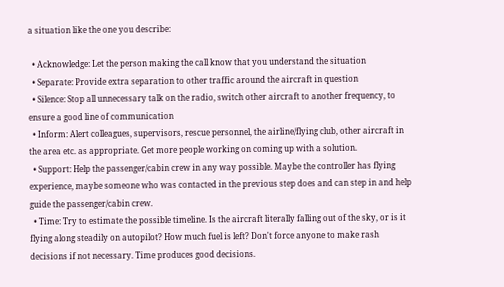a situation like the one you describe:

  • Acknowledge: Let the person making the call know that you understand the situation
  • Separate: Provide extra separation to other traffic around the aircraft in question
  • Silence: Stop all unnecessary talk on the radio, switch other aircraft to another frequency, to ensure a good line of communication
  • Inform: Alert colleagues, supervisors, rescue personnel, the airline/flying club, other aircraft in the area etc. as appropriate. Get more people working on coming up with a solution.
  • Support: Help the passenger/cabin crew in any way possible. Maybe the controller has flying experience, maybe someone who was contacted in the previous step does and can step in and help guide the passenger/cabin crew.
  • Time: Try to estimate the possible timeline. Is the aircraft literally falling out of the sky, or is it flying along steadily on autopilot? How much fuel is left? Don't force anyone to make rash decisions if not necessary. Time produces good decisions.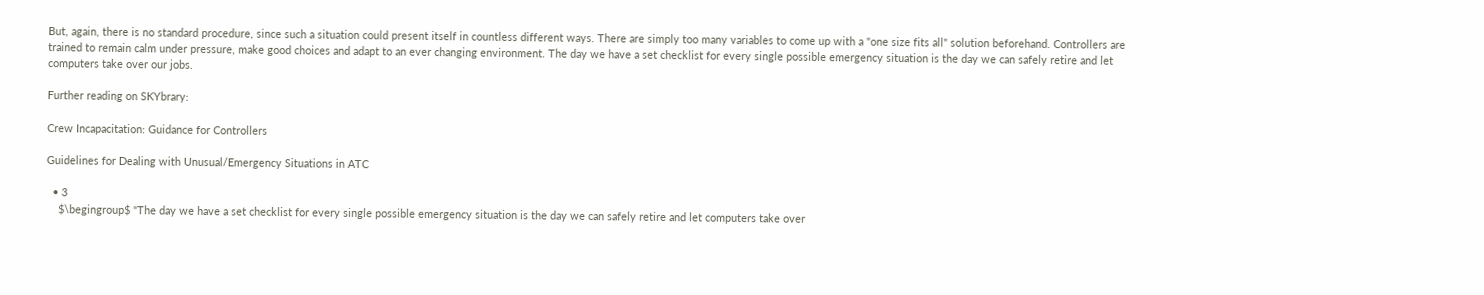But, again, there is no standard procedure, since such a situation could present itself in countless different ways. There are simply too many variables to come up with a "one size fits all" solution beforehand. Controllers are trained to remain calm under pressure, make good choices and adapt to an ever changing environment. The day we have a set checklist for every single possible emergency situation is the day we can safely retire and let computers take over our jobs.

Further reading on SKYbrary:

Crew Incapacitation: Guidance for Controllers

Guidelines for Dealing with Unusual/Emergency Situations in ATC

  • 3
    $\begingroup$ "The day we have a set checklist for every single possible emergency situation is the day we can safely retire and let computers take over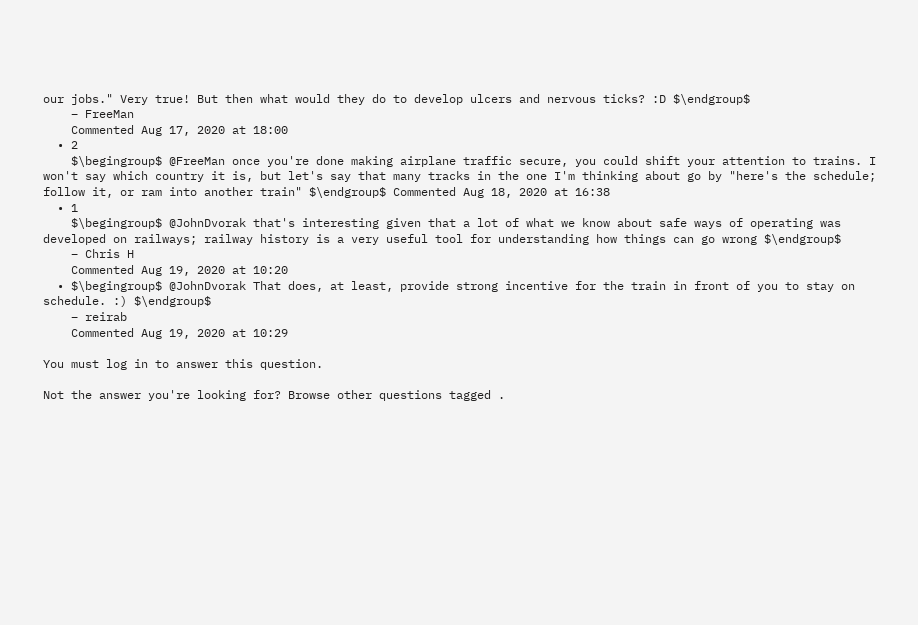our jobs." Very true! But then what would they do to develop ulcers and nervous ticks? :D $\endgroup$
    – FreeMan
    Commented Aug 17, 2020 at 18:00
  • 2
    $\begingroup$ @FreeMan once you're done making airplane traffic secure, you could shift your attention to trains. I won't say which country it is, but let's say that many tracks in the one I'm thinking about go by "here's the schedule; follow it, or ram into another train" $\endgroup$ Commented Aug 18, 2020 at 16:38
  • 1
    $\begingroup$ @JohnDvorak that's interesting given that a lot of what we know about safe ways of operating was developed on railways; railway history is a very useful tool for understanding how things can go wrong $\endgroup$
    – Chris H
    Commented Aug 19, 2020 at 10:20
  • $\begingroup$ @JohnDvorak That does, at least, provide strong incentive for the train in front of you to stay on schedule. :) $\endgroup$
    – reirab
    Commented Aug 19, 2020 at 10:29

You must log in to answer this question.

Not the answer you're looking for? Browse other questions tagged .